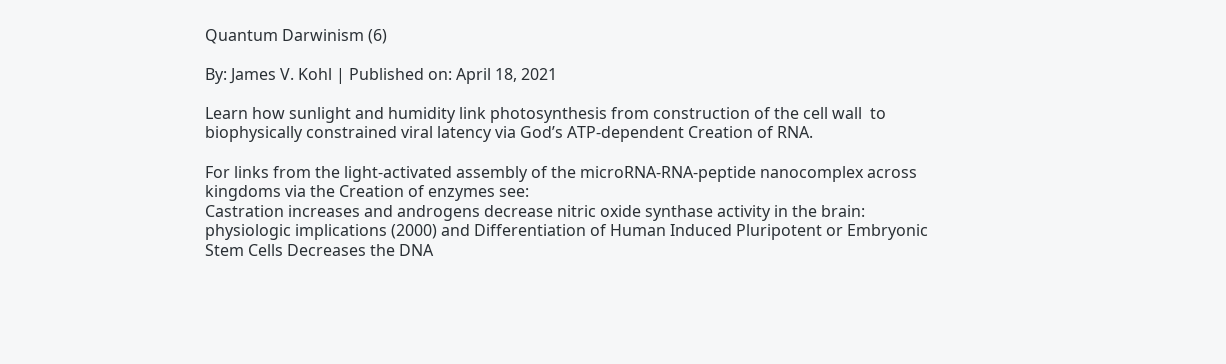Quantum Darwinism (6)

By: James V. Kohl | Published on: April 18, 2021

Learn how sunlight and humidity link photosynthesis from construction of the cell wall  to biophysically constrained viral latency via God’s ATP-dependent Creation of RNA.

For links from the light-activated assembly of the microRNA-RNA-peptide nanocomplex across kingdoms via the Creation of enzymes see:
Castration increases and androgens decrease nitric oxide synthase activity in the brain: physiologic implications (2000) and Differentiation of Human Induced Pluripotent or Embryonic Stem Cells Decreases the DNA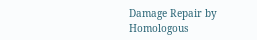Damage Repair by Homologous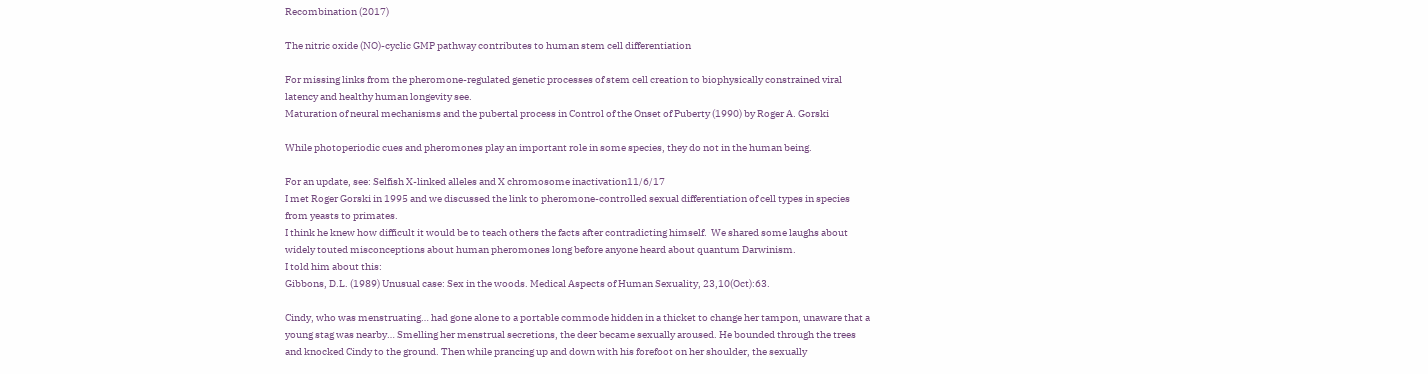Recombination (2017)

The nitric oxide (NO)-cyclic GMP pathway contributes to human stem cell differentiation

For missing links from the pheromone-regulated genetic processes of stem cell creation to biophysically constrained viral latency and healthy human longevity see.
Maturation of neural mechanisms and the pubertal process in Control of the Onset of Puberty (1990) by Roger A. Gorski

While photoperiodic cues and pheromones play an important role in some species, they do not in the human being.

For an update, see: Selfish X-linked alleles and X chromosome inactivation11/6/17
I met Roger Gorski in 1995 and we discussed the link to pheromone-controlled sexual differentiation of cell types in species from yeasts to primates.
I think he knew how difficult it would be to teach others the facts after contradicting himself.  We shared some laughs about widely touted misconceptions about human pheromones long before anyone heard about quantum Darwinism.
I told him about this:
Gibbons, D.L. (1989) Unusual case: Sex in the woods. Medical Aspects of Human Sexuality, 23,10(Oct):63.

Cindy, who was menstruating… had gone alone to a portable commode hidden in a thicket to change her tampon, unaware that a young stag was nearby… Smelling her menstrual secretions, the deer became sexually aroused. He bounded through the trees and knocked Cindy to the ground. Then while prancing up and down with his forefoot on her shoulder, the sexually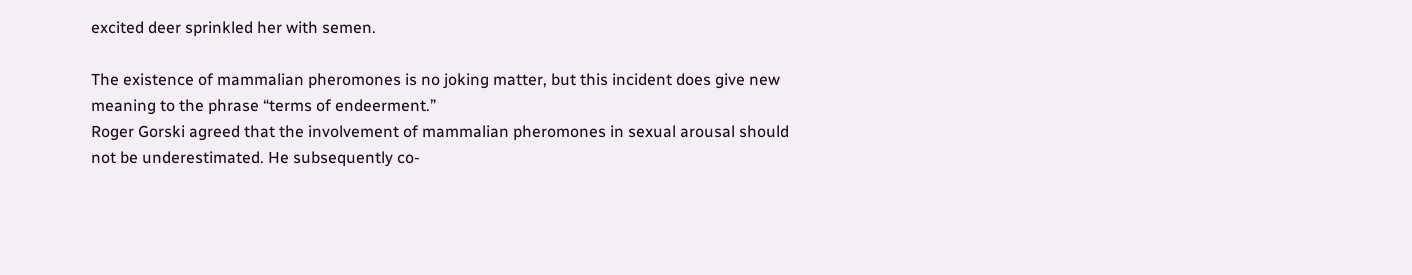excited deer sprinkled her with semen.

The existence of mammalian pheromones is no joking matter, but this incident does give new meaning to the phrase “terms of endeerment.”
Roger Gorski agreed that the involvement of mammalian pheromones in sexual arousal should not be underestimated. He subsequently co-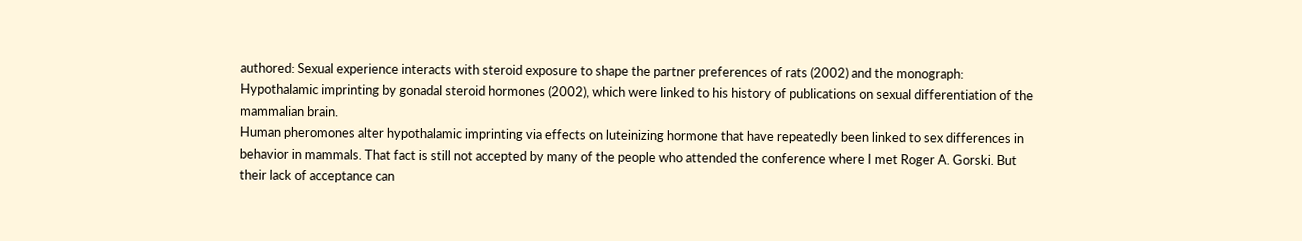authored: Sexual experience interacts with steroid exposure to shape the partner preferences of rats (2002) and the monograph: Hypothalamic imprinting by gonadal steroid hormones (2002), which were linked to his history of publications on sexual differentiation of the mammalian brain.
Human pheromones alter hypothalamic imprinting via effects on luteinizing hormone that have repeatedly been linked to sex differences in behavior in mammals. That fact is still not accepted by many of the people who attended the conference where I met Roger A. Gorski. But their lack of acceptance can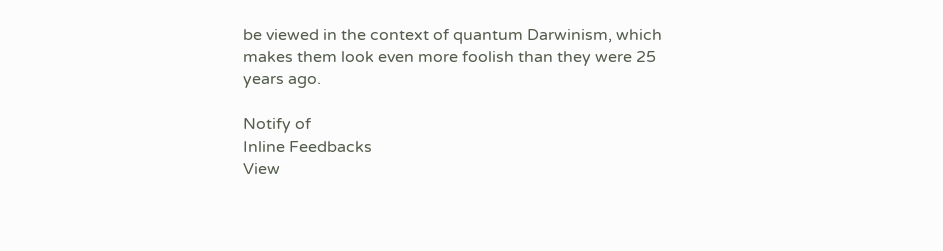be viewed in the context of quantum Darwinism, which makes them look even more foolish than they were 25 years ago.

Notify of
Inline Feedbacks
View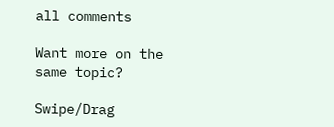all comments

Want more on the same topic?

Swipe/Drag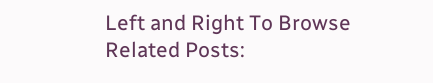Left and Right To Browse Related Posts: